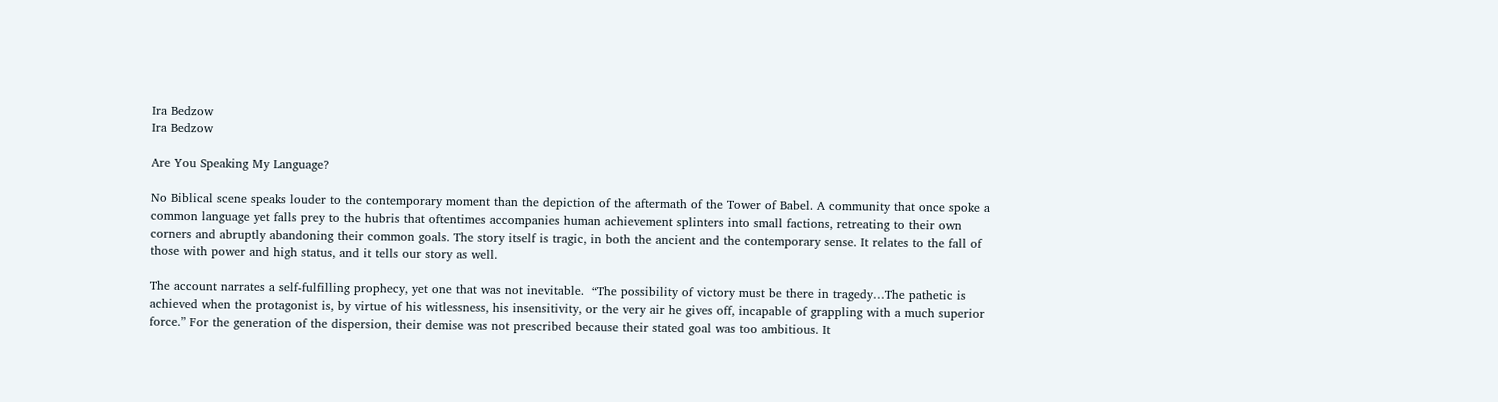Ira Bedzow
Ira Bedzow

Are You Speaking My Language?

No Biblical scene speaks louder to the contemporary moment than the depiction of the aftermath of the Tower of Babel. A community that once spoke a common language yet falls prey to the hubris that oftentimes accompanies human achievement splinters into small factions, retreating to their own corners and abruptly abandoning their common goals. The story itself is tragic, in both the ancient and the contemporary sense. It relates to the fall of those with power and high status, and it tells our story as well.

The account narrates a self-fulfilling prophecy, yet one that was not inevitable.  “The possibility of victory must be there in tragedy…The pathetic is achieved when the protagonist is, by virtue of his witlessness, his insensitivity, or the very air he gives off, incapable of grappling with a much superior force.” For the generation of the dispersion, their demise was not prescribed because their stated goal was too ambitious. It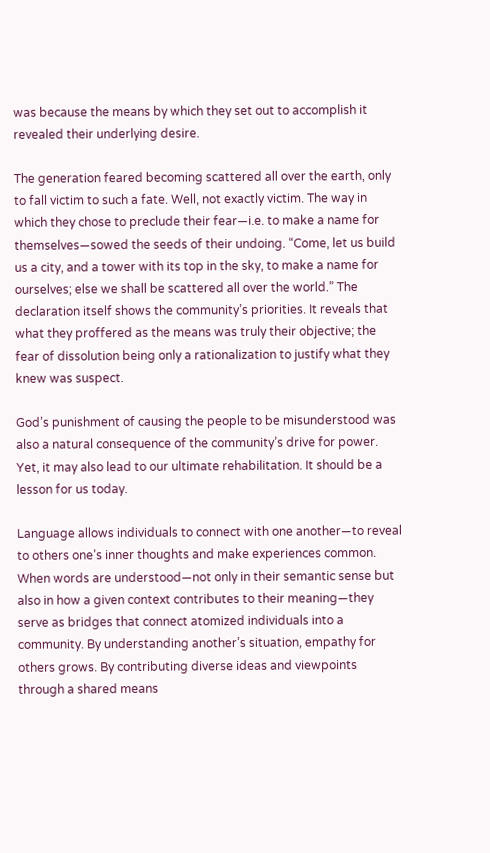was because the means by which they set out to accomplish it revealed their underlying desire.

The generation feared becoming scattered all over the earth, only to fall victim to such a fate. Well, not exactly victim. The way in which they chose to preclude their fear—i.e. to make a name for themselves—sowed the seeds of their undoing. “Come, let us build us a city, and a tower with its top in the sky, to make a name for ourselves; else we shall be scattered all over the world.” The declaration itself shows the community’s priorities. It reveals that what they proffered as the means was truly their objective; the fear of dissolution being only a rationalization to justify what they knew was suspect.

God’s punishment of causing the people to be misunderstood was also a natural consequence of the community’s drive for power. Yet, it may also lead to our ultimate rehabilitation. It should be a lesson for us today.

Language allows individuals to connect with one another—to reveal to others one’s inner thoughts and make experiences common. When words are understood—not only in their semantic sense but also in how a given context contributes to their meaning—they serve as bridges that connect atomized individuals into a community. By understanding another’s situation, empathy for others grows. By contributing diverse ideas and viewpoints through a shared means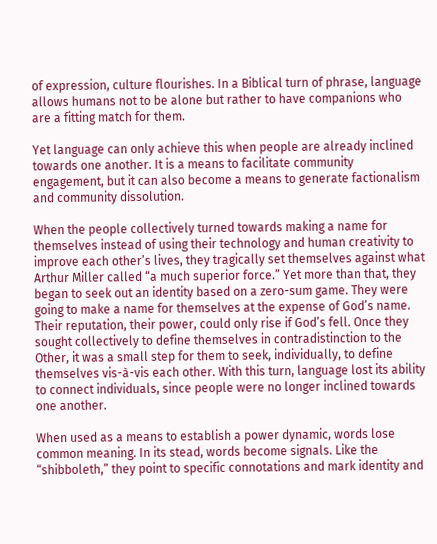of expression, culture flourishes. In a Biblical turn of phrase, language allows humans not to be alone but rather to have companions who are a fitting match for them.

Yet language can only achieve this when people are already inclined towards one another. It is a means to facilitate community engagement, but it can also become a means to generate factionalism and community dissolution.

When the people collectively turned towards making a name for themselves instead of using their technology and human creativity to improve each other’s lives, they tragically set themselves against what Arthur Miller called “a much superior force.” Yet more than that, they began to seek out an identity based on a zero-sum game. They were going to make a name for themselves at the expense of God’s name. Their reputation, their power, could only rise if God’s fell. Once they sought collectively to define themselves in contradistinction to the Other, it was a small step for them to seek, individually, to define themselves vis-à-vis each other. With this turn, language lost its ability to connect individuals, since people were no longer inclined towards one another.

When used as a means to establish a power dynamic, words lose common meaning. In its stead, words become signals. Like the “shibboleth,” they point to specific connotations and mark identity and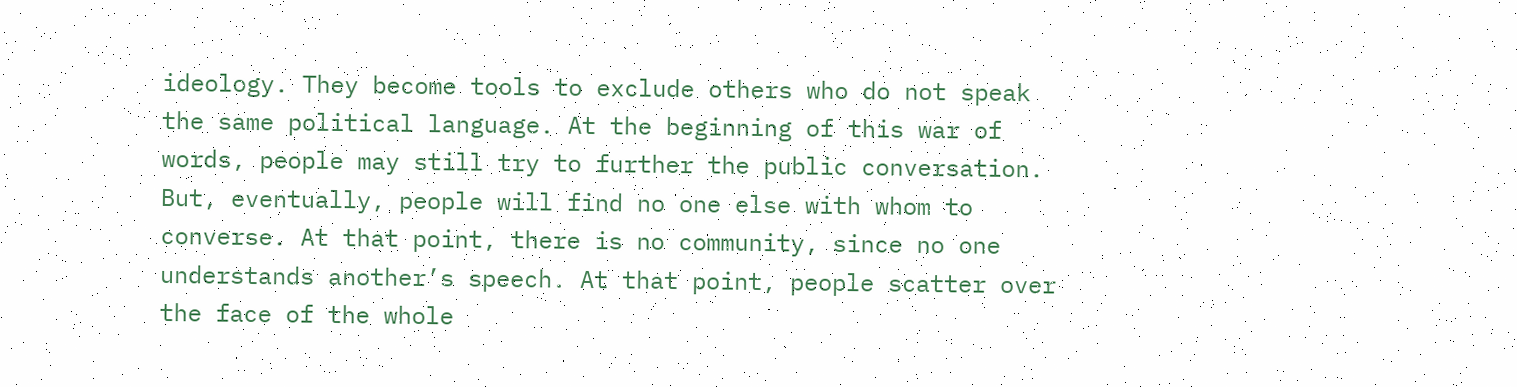ideology. They become tools to exclude others who do not speak the same political language. At the beginning of this war of words, people may still try to further the public conversation. But, eventually, people will find no one else with whom to converse. At that point, there is no community, since no one understands another’s speech. At that point, people scatter over the face of the whole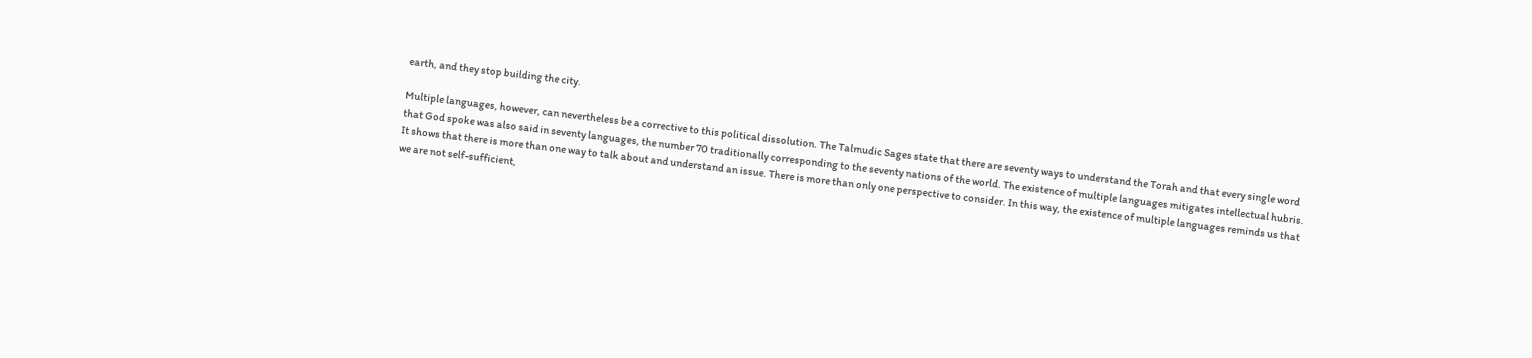earth, and they stop building the city.

Multiple languages, however, can nevertheless be a corrective to this political dissolution. The Talmudic Sages state that there are seventy ways to understand the Torah and that every single word that God spoke was also said in seventy languages, the number 70 traditionally corresponding to the seventy nations of the world. The existence of multiple languages mitigates intellectual hubris. It shows that there is more than one way to talk about and understand an issue. There is more than only one perspective to consider. In this way, the existence of multiple languages reminds us that we are not self-sufficient,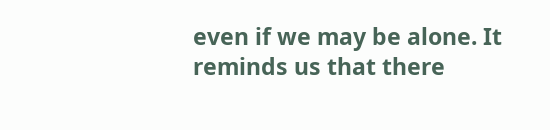even if we may be alone. It reminds us that there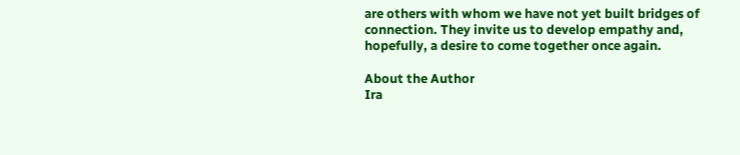are others with whom we have not yet built bridges of connection. They invite us to develop empathy and, hopefully, a desire to come together once again.

About the Author
Ira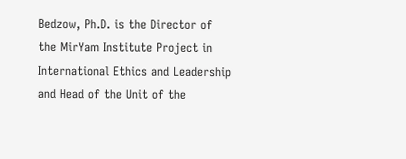Bedzow, Ph.D. is the Director of the MirYam Institute Project in International Ethics and Leadership and Head of the Unit of the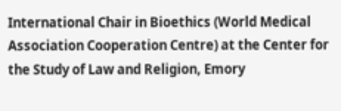International Chair in Bioethics (World Medical Association Cooperation Centre) at the Center for the Study of Law and Religion, Emory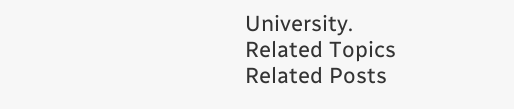University.
Related Topics
Related Posts